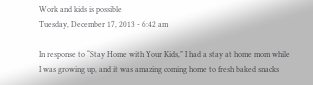Work and kids is possible
Tuesday, December 17, 2013 - 6:42 am

In response to “Stay Home with Your Kids,” I had a stay at home mom while I was growing up, and it was amazing coming home to fresh baked snacks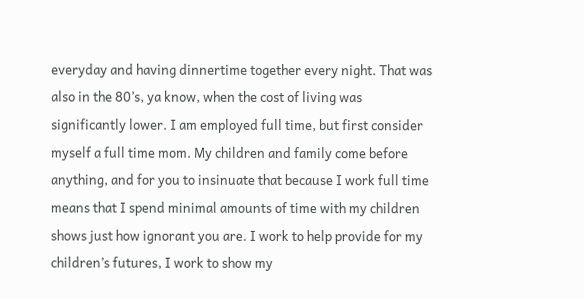everyday and having dinnertime together every night. That was also in the 80’s, ya know, when the cost of living was significantly lower. I am employed full time, but first consider myself a full time mom. My children and family come before anything, and for you to insinuate that because I work full time means that I spend minimal amounts of time with my children shows just how ignorant you are. I work to help provide for my children’s futures, I work to show my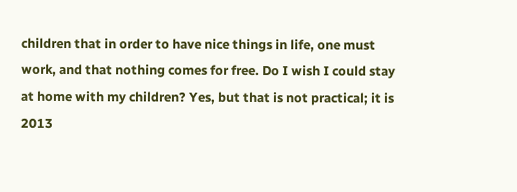children that in order to have nice things in life, one must work, and that nothing comes for free. Do I wish I could stay at home with my children? Yes, but that is not practical; it is 2013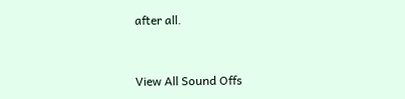after all.


View All Sound Offs